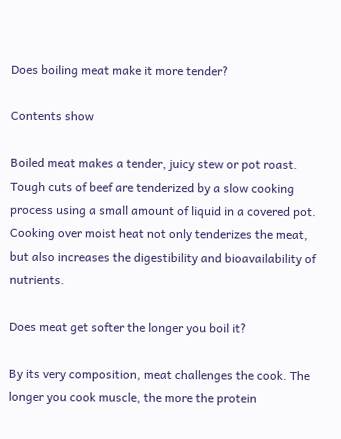Does boiling meat make it more tender?

Contents show

Boiled meat makes a tender, juicy stew or pot roast. Tough cuts of beef are tenderized by a slow cooking process using a small amount of liquid in a covered pot. Cooking over moist heat not only tenderizes the meat, but also increases the digestibility and bioavailability of nutrients.

Does meat get softer the longer you boil it?

By its very composition, meat challenges the cook. The longer you cook muscle, the more the protein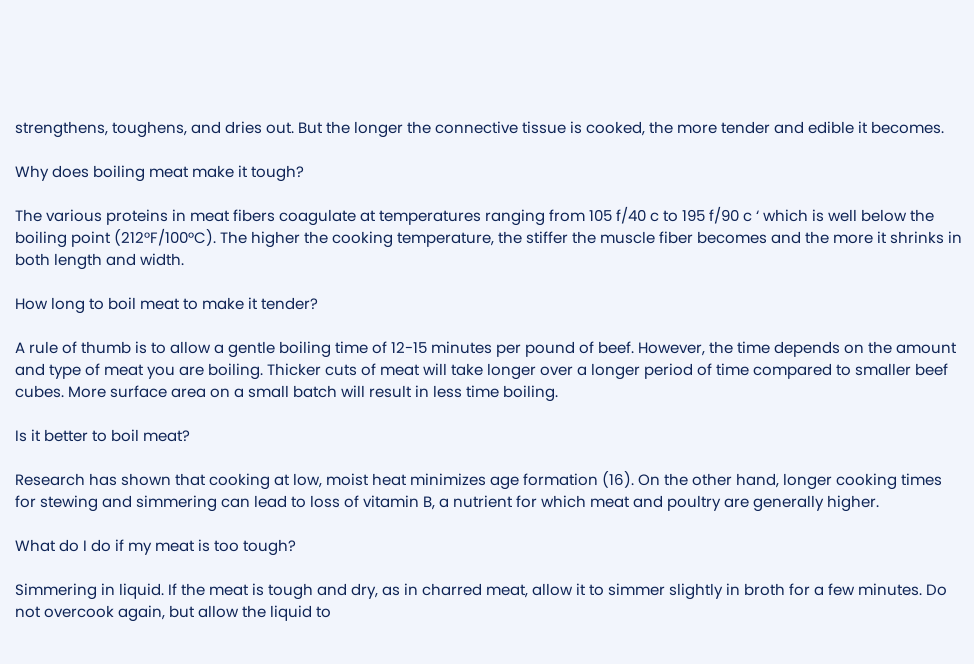strengthens, toughens, and dries out. But the longer the connective tissue is cooked, the more tender and edible it becomes.

Why does boiling meat make it tough?

The various proteins in meat fibers coagulate at temperatures ranging from 105 f/40 c to 195 f/90 c ‘ which is well below the boiling point (212°F/100°C). The higher the cooking temperature, the stiffer the muscle fiber becomes and the more it shrinks in both length and width.

How long to boil meat to make it tender?

A rule of thumb is to allow a gentle boiling time of 12-15 minutes per pound of beef. However, the time depends on the amount and type of meat you are boiling. Thicker cuts of meat will take longer over a longer period of time compared to smaller beef cubes. More surface area on a small batch will result in less time boiling.

Is it better to boil meat?

Research has shown that cooking at low, moist heat minimizes age formation (16). On the other hand, longer cooking times for stewing and simmering can lead to loss of vitamin B, a nutrient for which meat and poultry are generally higher.

What do I do if my meat is too tough?

Simmering in liquid. If the meat is tough and dry, as in charred meat, allow it to simmer slightly in broth for a few minutes. Do not overcook again, but allow the liquid to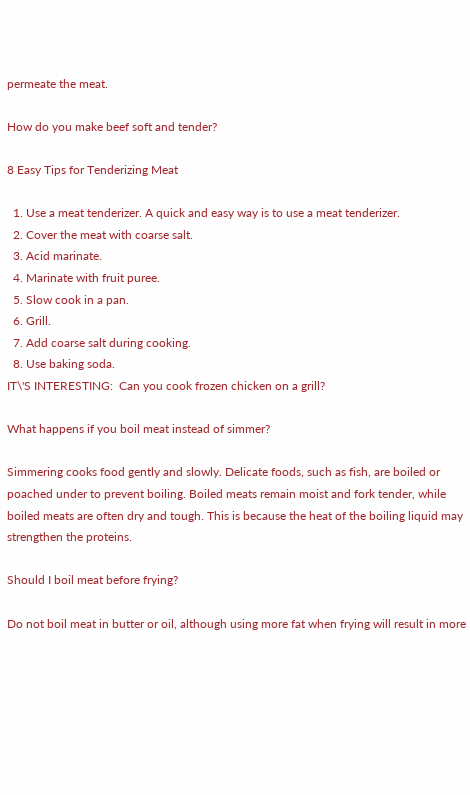permeate the meat.

How do you make beef soft and tender?

8 Easy Tips for Tenderizing Meat

  1. Use a meat tenderizer. A quick and easy way is to use a meat tenderizer.
  2. Cover the meat with coarse salt.
  3. Acid marinate.
  4. Marinate with fruit puree.
  5. Slow cook in a pan.
  6. Grill.
  7. Add coarse salt during cooking.
  8. Use baking soda.
IT\'S INTERESTING:  Can you cook frozen chicken on a grill?

What happens if you boil meat instead of simmer?

Simmering cooks food gently and slowly. Delicate foods, such as fish, are boiled or poached under to prevent boiling. Boiled meats remain moist and fork tender, while boiled meats are often dry and tough. This is because the heat of the boiling liquid may strengthen the proteins.

Should I boil meat before frying?

Do not boil meat in butter or oil, although using more fat when frying will result in more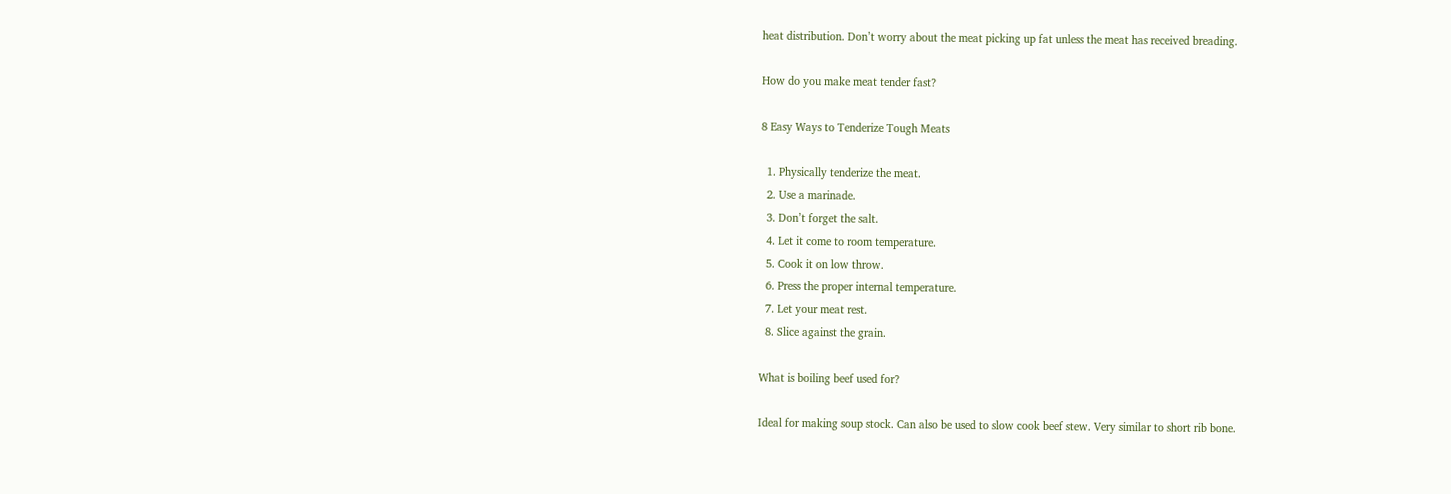heat distribution. Don’t worry about the meat picking up fat unless the meat has received breading.

How do you make meat tender fast?

8 Easy Ways to Tenderize Tough Meats

  1. Physically tenderize the meat.
  2. Use a marinade.
  3. Don’t forget the salt.
  4. Let it come to room temperature.
  5. Cook it on low throw.
  6. Press the proper internal temperature.
  7. Let your meat rest.
  8. Slice against the grain.

What is boiling beef used for?

Ideal for making soup stock. Can also be used to slow cook beef stew. Very similar to short rib bone.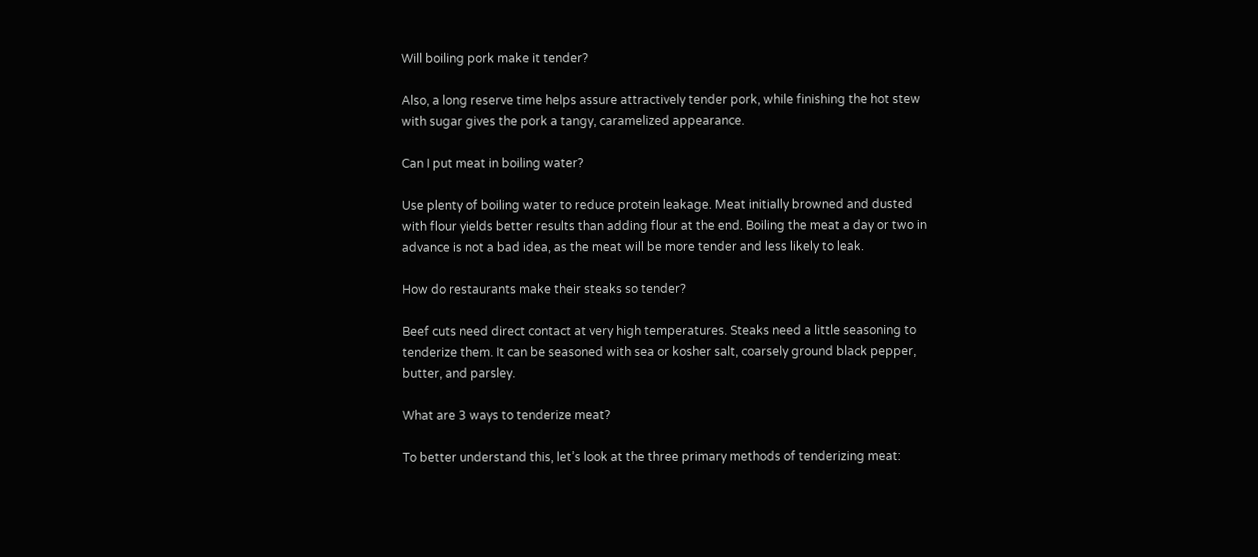Will boiling pork make it tender?

Also, a long reserve time helps assure attractively tender pork, while finishing the hot stew with sugar gives the pork a tangy, caramelized appearance.

Can I put meat in boiling water?

Use plenty of boiling water to reduce protein leakage. Meat initially browned and dusted with flour yields better results than adding flour at the end. Boiling the meat a day or two in advance is not a bad idea, as the meat will be more tender and less likely to leak.

How do restaurants make their steaks so tender?

Beef cuts need direct contact at very high temperatures. Steaks need a little seasoning to tenderize them. It can be seasoned with sea or kosher salt, coarsely ground black pepper, butter, and parsley.

What are 3 ways to tenderize meat?

To better understand this, let’s look at the three primary methods of tenderizing meat: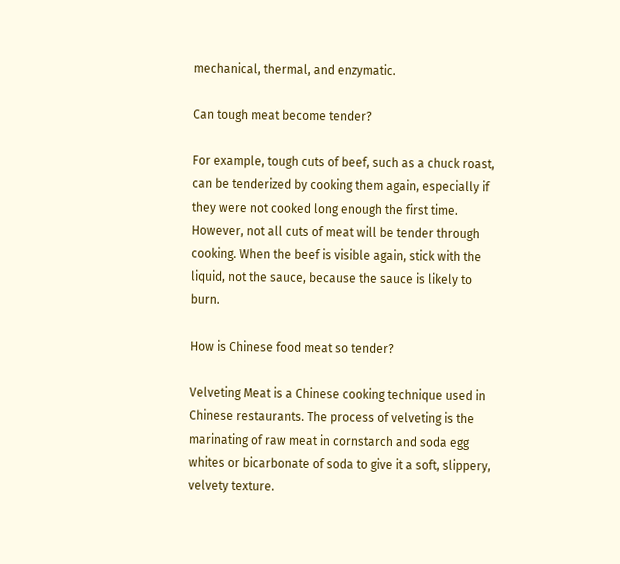mechanical, thermal, and enzymatic.

Can tough meat become tender?

For example, tough cuts of beef, such as a chuck roast, can be tenderized by cooking them again, especially if they were not cooked long enough the first time. However, not all cuts of meat will be tender through cooking. When the beef is visible again, stick with the liquid, not the sauce, because the sauce is likely to burn.

How is Chinese food meat so tender?

Velveting Meat is a Chinese cooking technique used in Chinese restaurants. The process of velveting is the marinating of raw meat in cornstarch and soda egg whites or bicarbonate of soda to give it a soft, slippery, velvety texture.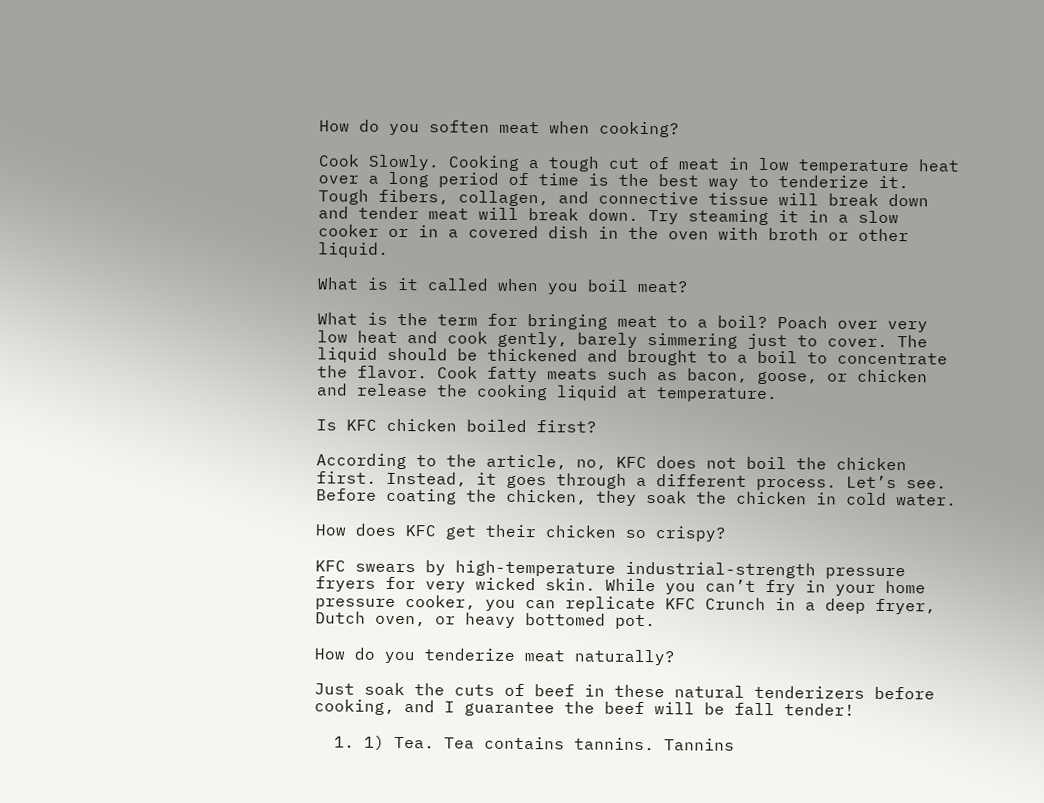How do you soften meat when cooking?

Cook Slowly. Cooking a tough cut of meat in low temperature heat over a long period of time is the best way to tenderize it. Tough fibers, collagen, and connective tissue will break down and tender meat will break down. Try steaming it in a slow cooker or in a covered dish in the oven with broth or other liquid.

What is it called when you boil meat?

What is the term for bringing meat to a boil? Poach over very low heat and cook gently, barely simmering just to cover. The liquid should be thickened and brought to a boil to concentrate the flavor. Cook fatty meats such as bacon, goose, or chicken and release the cooking liquid at temperature.

Is KFC chicken boiled first?

According to the article, no, KFC does not boil the chicken first. Instead, it goes through a different process. Let’s see. Before coating the chicken, they soak the chicken in cold water.

How does KFC get their chicken so crispy?

KFC swears by high-temperature industrial-strength pressure fryers for very wicked skin. While you can’t fry in your home pressure cooker, you can replicate KFC Crunch in a deep fryer, Dutch oven, or heavy bottomed pot.

How do you tenderize meat naturally?

Just soak the cuts of beef in these natural tenderizers before cooking, and I guarantee the beef will be fall tender!

  1. 1) Tea. Tea contains tannins. Tannins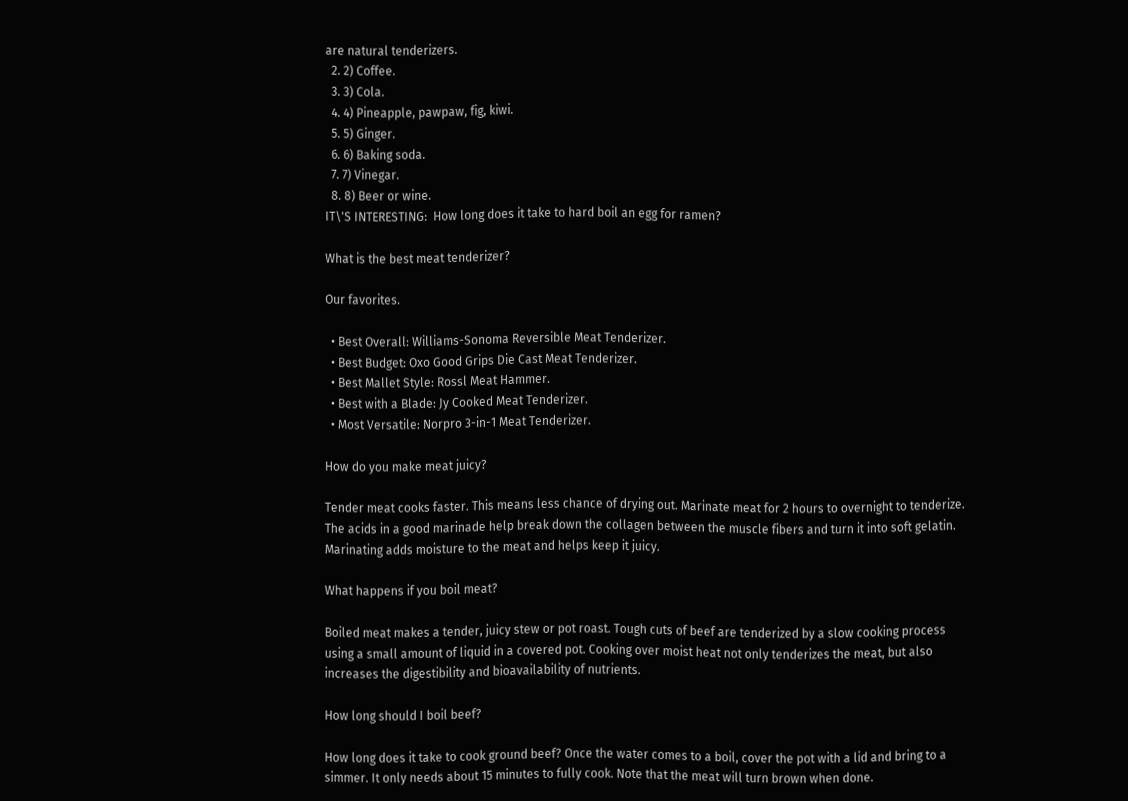are natural tenderizers.
  2. 2) Coffee.
  3. 3) Cola.
  4. 4) Pineapple, pawpaw, fig, kiwi.
  5. 5) Ginger.
  6. 6) Baking soda.
  7. 7) Vinegar.
  8. 8) Beer or wine.
IT\'S INTERESTING:  How long does it take to hard boil an egg for ramen?

What is the best meat tenderizer?

Our favorites.

  • Best Overall: Williams-Sonoma Reversible Meat Tenderizer.
  • Best Budget: Oxo Good Grips Die Cast Meat Tenderizer.
  • Best Mallet Style: Rossl Meat Hammer.
  • Best with a Blade: Jy Cooked Meat Tenderizer.
  • Most Versatile: Norpro 3-in-1 Meat Tenderizer.

How do you make meat juicy?

Tender meat cooks faster. This means less chance of drying out. Marinate meat for 2 hours to overnight to tenderize. The acids in a good marinade help break down the collagen between the muscle fibers and turn it into soft gelatin. Marinating adds moisture to the meat and helps keep it juicy.

What happens if you boil meat?

Boiled meat makes a tender, juicy stew or pot roast. Tough cuts of beef are tenderized by a slow cooking process using a small amount of liquid in a covered pot. Cooking over moist heat not only tenderizes the meat, but also increases the digestibility and bioavailability of nutrients.

How long should I boil beef?

How long does it take to cook ground beef? Once the water comes to a boil, cover the pot with a lid and bring to a simmer. It only needs about 15 minutes to fully cook. Note that the meat will turn brown when done.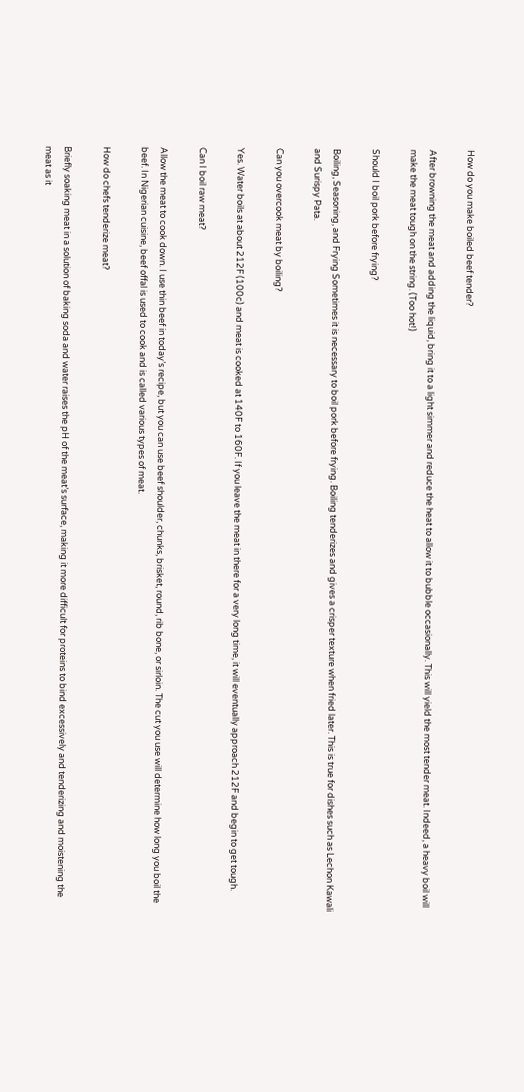How do you make boiled beef tender?

After browning the meat and adding the liquid, bring it to a light simmer and reduce the heat to allow it to bubble occasionally. This will yield the most tender meat. Indeed, a heavy boil will make the meat tough on the string. (Too hot!)

Should I boil pork before frying?

Boiling, Seasoning, and Frying Sometimes it is necessary to boil pork before frying. Boiling tenderizes and gives a crisper texture when fried later. This is true for dishes such as Lechon Kawali and Surispy Pata.

Can you overcook meat by boiling?

Yes. Water boils at about 212F (100c) and meat is cooked at 140F to 160F. If you leave the meat in there for a very long time, it will eventually approach 212F and begin to get tough.

Can I boil raw meat?

Allow the meat to cook down. I use thin beef in today’s recipe, but you can use beef shoulder, chunks, brisket, round, rib bone, or sirloin. The cut you use will determine how long you boil the beef. In Nigerian cuisine, beef offal is used to cook and is called various types of meat.

How do chefs tenderize meat?

Briefly soaking meat in a solution of baking soda and water raises the pH of the meat’s surface, making it more difficult for proteins to bind excessively and tenderizing and moistening the meat as it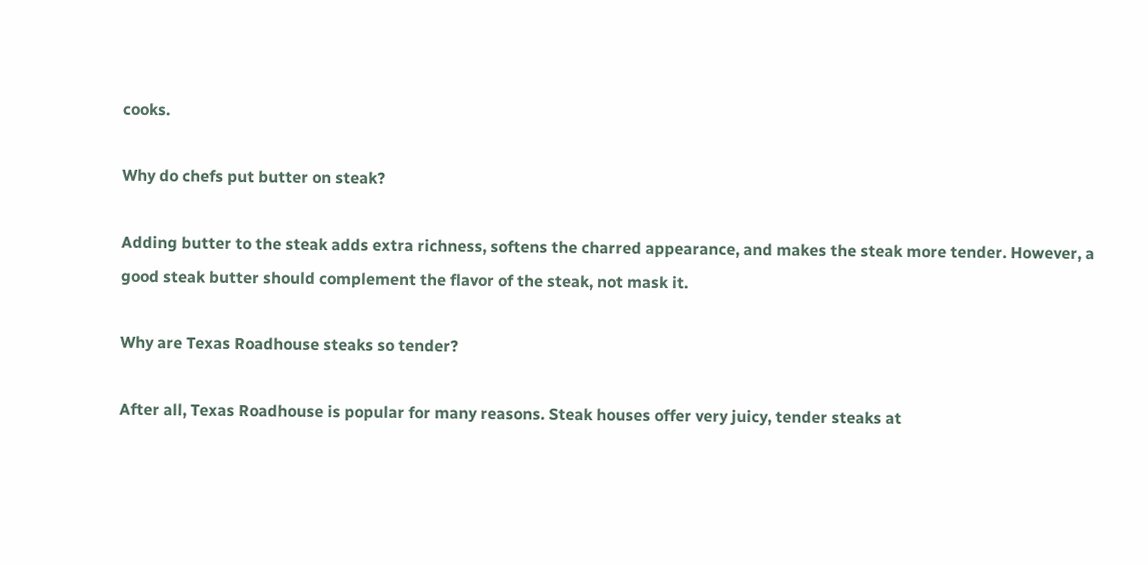cooks.

Why do chefs put butter on steak?

Adding butter to the steak adds extra richness, softens the charred appearance, and makes the steak more tender. However, a good steak butter should complement the flavor of the steak, not mask it.

Why are Texas Roadhouse steaks so tender?

After all, Texas Roadhouse is popular for many reasons. Steak houses offer very juicy, tender steaks at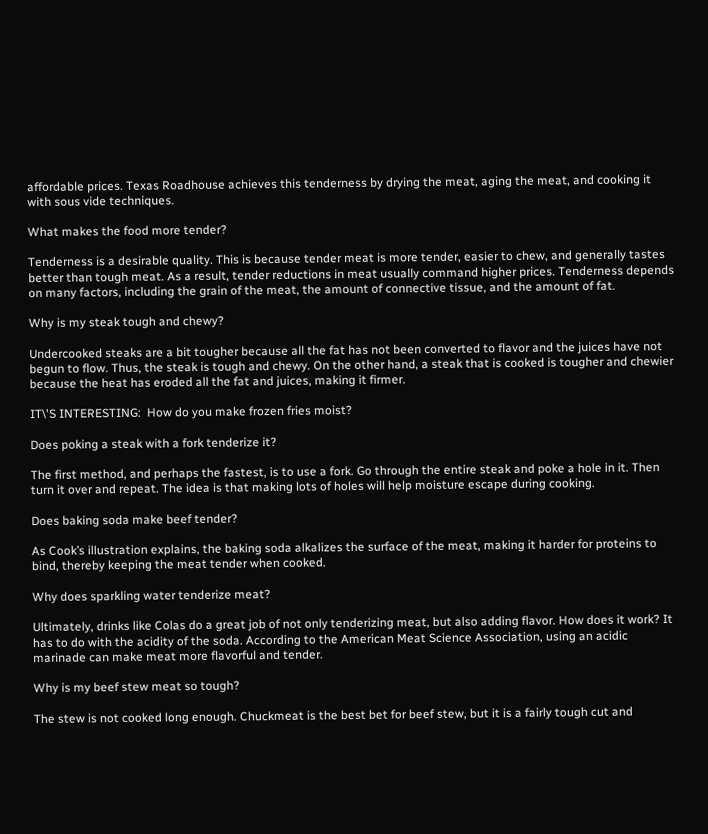affordable prices. Texas Roadhouse achieves this tenderness by drying the meat, aging the meat, and cooking it with sous vide techniques.

What makes the food more tender?

Tenderness is a desirable quality. This is because tender meat is more tender, easier to chew, and generally tastes better than tough meat. As a result, tender reductions in meat usually command higher prices. Tenderness depends on many factors, including the grain of the meat, the amount of connective tissue, and the amount of fat.

Why is my steak tough and chewy?

Undercooked steaks are a bit tougher because all the fat has not been converted to flavor and the juices have not begun to flow. Thus, the steak is tough and chewy. On the other hand, a steak that is cooked is tougher and chewier because the heat has eroded all the fat and juices, making it firmer.

IT\'S INTERESTING:  How do you make frozen fries moist?

Does poking a steak with a fork tenderize it?

The first method, and perhaps the fastest, is to use a fork. Go through the entire steak and poke a hole in it. Then turn it over and repeat. The idea is that making lots of holes will help moisture escape during cooking.

Does baking soda make beef tender?

As Cook’s illustration explains, the baking soda alkalizes the surface of the meat, making it harder for proteins to bind, thereby keeping the meat tender when cooked.

Why does sparkling water tenderize meat?

Ultimately, drinks like Colas do a great job of not only tenderizing meat, but also adding flavor. How does it work? It has to do with the acidity of the soda. According to the American Meat Science Association, using an acidic marinade can make meat more flavorful and tender.

Why is my beef stew meat so tough?

The stew is not cooked long enough. Chuckmeat is the best bet for beef stew, but it is a fairly tough cut and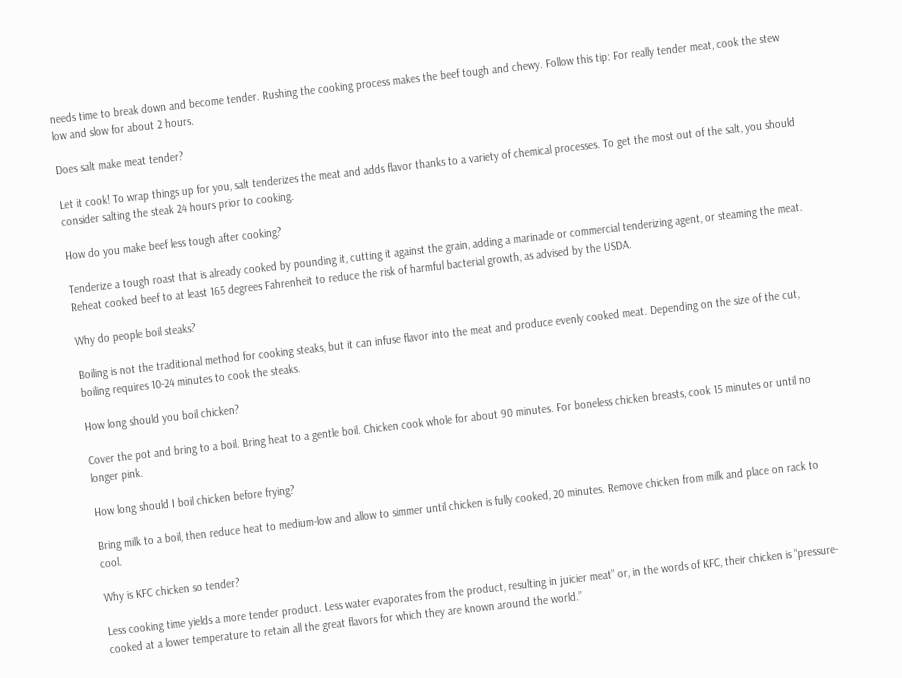needs time to break down and become tender. Rushing the cooking process makes the beef tough and chewy. Follow this tip: For really tender meat, cook the stew low and slow for about 2 hours.

Does salt make meat tender?

Let it cook! To wrap things up for you, salt tenderizes the meat and adds flavor thanks to a variety of chemical processes. To get the most out of the salt, you should consider salting the steak 24 hours prior to cooking.

How do you make beef less tough after cooking?

Tenderize a tough roast that is already cooked by pounding it, cutting it against the grain, adding a marinade or commercial tenderizing agent, or steaming the meat. Reheat cooked beef to at least 165 degrees Fahrenheit to reduce the risk of harmful bacterial growth, as advised by the USDA.

Why do people boil steaks?

Boiling is not the traditional method for cooking steaks, but it can infuse flavor into the meat and produce evenly cooked meat. Depending on the size of the cut, boiling requires 10-24 minutes to cook the steaks.

How long should you boil chicken?

Cover the pot and bring to a boil. Bring heat to a gentle boil. Chicken cook whole for about 90 minutes. For boneless chicken breasts, cook 15 minutes or until no longer pink.

How long should I boil chicken before frying?

Bring milk to a boil, then reduce heat to medium-low and allow to simmer until chicken is fully cooked, 20 minutes. Remove chicken from milk and place on rack to cool.

Why is KFC chicken so tender?

Less cooking time yields a more tender product. Less water evaporates from the product, resulting in juicier meat” or, in the words of KFC, their chicken is “pressure-cooked at a lower temperature to retain all the great flavors for which they are known around the world.”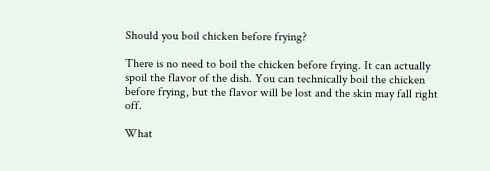Should you boil chicken before frying?

There is no need to boil the chicken before frying. It can actually spoil the flavor of the dish. You can technically boil the chicken before frying, but the flavor will be lost and the skin may fall right off.

What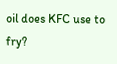oil does KFC use to fry?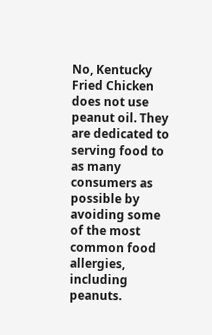No, Kentucky Fried Chicken does not use peanut oil. They are dedicated to serving food to as many consumers as possible by avoiding some of the most common food allergies, including peanuts.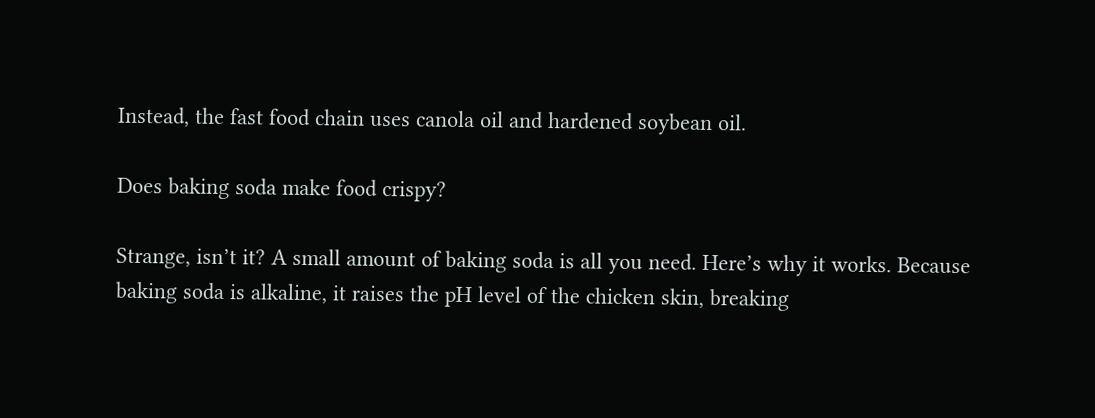Instead, the fast food chain uses canola oil and hardened soybean oil.

Does baking soda make food crispy?

Strange, isn’t it? A small amount of baking soda is all you need. Here’s why it works. Because baking soda is alkaline, it raises the pH level of the chicken skin, breaking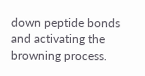down peptide bonds and activating the browning process.